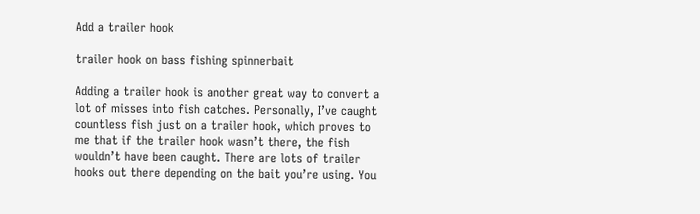Add a trailer hook

trailer hook on bass fishing spinnerbait

Adding a trailer hook is another great way to convert a lot of misses into fish catches. Personally, I’ve caught countless fish just on a trailer hook, which proves to me that if the trailer hook wasn’t there, the fish wouldn’t have been caught. There are lots of trailer hooks out there depending on the bait you’re using. You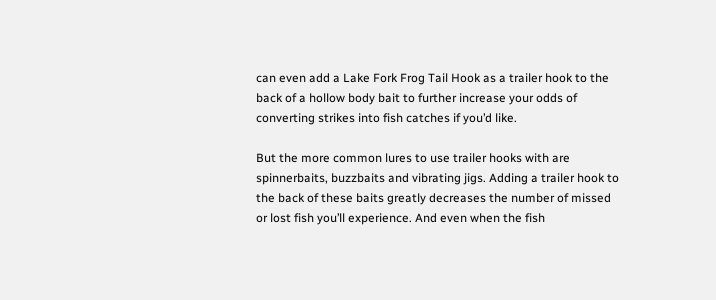can even add a Lake Fork Frog Tail Hook as a trailer hook to the back of a hollow body bait to further increase your odds of converting strikes into fish catches if you’d like.

But the more common lures to use trailer hooks with are spinnerbaits, buzzbaits and vibrating jigs. Adding a trailer hook to the back of these baits greatly decreases the number of missed or lost fish you’ll experience. And even when the fish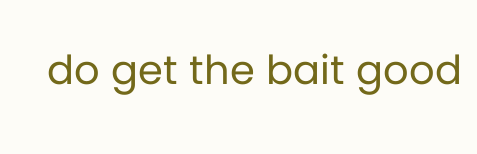do get the bait good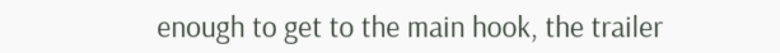enough to get to the main hook, the trailer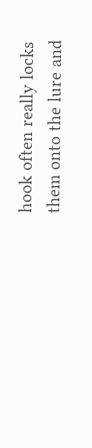hook often really locks them onto the lure and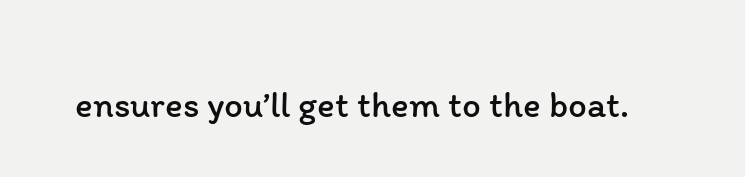ensures you’ll get them to the boat.